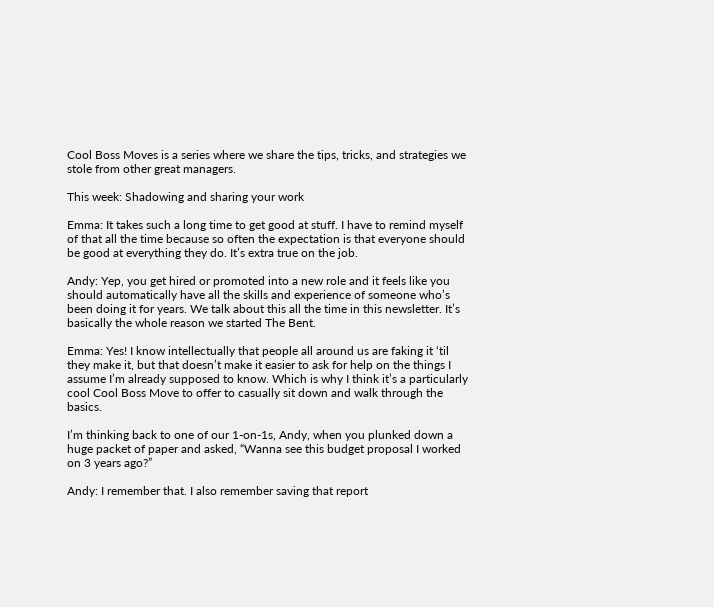Cool Boss Moves is a series where we share the tips, tricks, and strategies we stole from other great managers.

This week: Shadowing and sharing your work

Emma: It takes such a long time to get good at stuff. I have to remind myself of that all the time because so often the expectation is that everyone should be good at everything they do. It’s extra true on the job.

Andy: Yep, you get hired or promoted into a new role and it feels like you should automatically have all the skills and experience of someone who’s been doing it for years. We talk about this all the time in this newsletter. It’s basically the whole reason we started The Bent.

Emma: Yes! I know intellectually that people all around us are faking it ‘til they make it, but that doesn’t make it easier to ask for help on the things I assume I’m already supposed to know. Which is why I think it’s a particularly cool Cool Boss Move to offer to casually sit down and walk through the basics.

I’m thinking back to one of our 1-on-1s, Andy, when you plunked down a huge packet of paper and asked, “Wanna see this budget proposal I worked on 3 years ago?”

Andy: I remember that. I also remember saving that report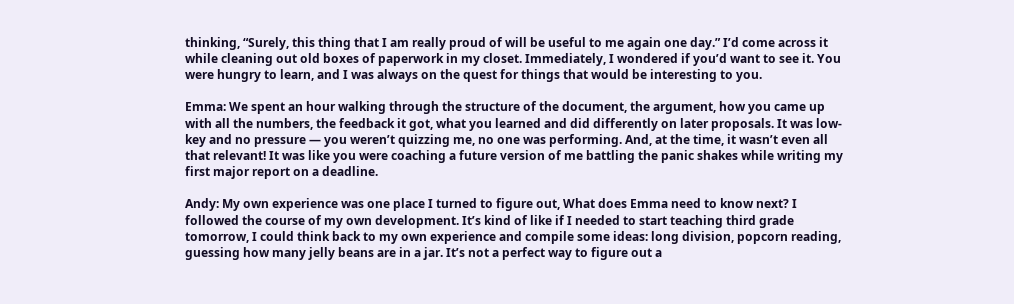thinking, “Surely, this thing that I am really proud of will be useful to me again one day.” I’d come across it while cleaning out old boxes of paperwork in my closet. Immediately, I wondered if you’d want to see it. You were hungry to learn, and I was always on the quest for things that would be interesting to you.

Emma: We spent an hour walking through the structure of the document, the argument, how you came up with all the numbers, the feedback it got, what you learned and did differently on later proposals. It was low-key and no pressure — you weren’t quizzing me, no one was performing. And, at the time, it wasn’t even all that relevant! It was like you were coaching a future version of me battling the panic shakes while writing my first major report on a deadline.

Andy: My own experience was one place I turned to figure out, What does Emma need to know next? I followed the course of my own development. It’s kind of like if I needed to start teaching third grade tomorrow, I could think back to my own experience and compile some ideas: long division, popcorn reading, guessing how many jelly beans are in a jar. It’s not a perfect way to figure out a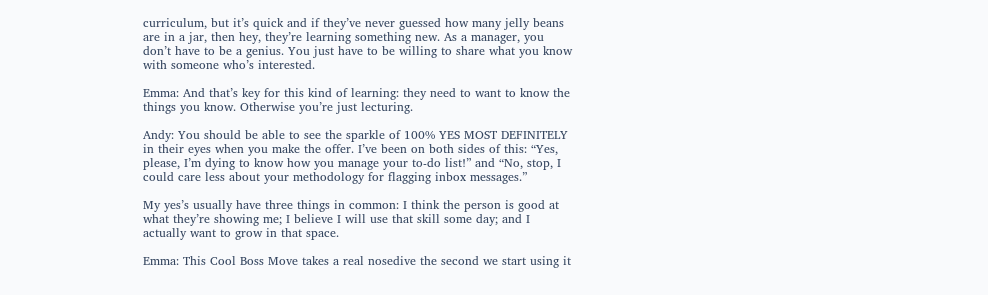curriculum, but it’s quick and if they’ve never guessed how many jelly beans are in a jar, then hey, they’re learning something new. As a manager, you don’t have to be a genius. You just have to be willing to share what you know with someone who’s interested.

Emma: And that’s key for this kind of learning: they need to want to know the things you know. Otherwise you’re just lecturing.

Andy: You should be able to see the sparkle of 100% YES MOST DEFINITELY in their eyes when you make the offer. I’ve been on both sides of this: “Yes, please, I’m dying to know how you manage your to-do list!” and “No, stop, I could care less about your methodology for flagging inbox messages.”

My yes’s usually have three things in common: I think the person is good at what they’re showing me; I believe I will use that skill some day; and I actually want to grow in that space.

Emma: This Cool Boss Move takes a real nosedive the second we start using it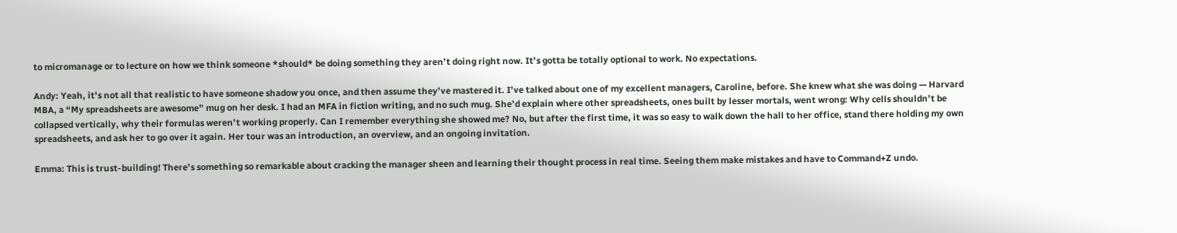to micromanage or to lecture on how we think someone *should* be doing something they aren’t doing right now. It’s gotta be totally optional to work. No expectations.

Andy: Yeah, it’s not all that realistic to have someone shadow you once, and then assume they’ve mastered it. I’ve talked about one of my excellent managers, Caroline, before. She knew what she was doing — Harvard MBA, a “My spreadsheets are awesome” mug on her desk. I had an MFA in fiction writing, and no such mug. She’d explain where other spreadsheets, ones built by lesser mortals, went wrong: Why cells shouldn’t be collapsed vertically, why their formulas weren’t working properly. Can I remember everything she showed me? No, but after the first time, it was so easy to walk down the hall to her office, stand there holding my own spreadsheets, and ask her to go over it again. Her tour was an introduction, an overview, and an ongoing invitation.

Emma: This is trust-building! There’s something so remarkable about cracking the manager sheen and learning their thought process in real time. Seeing them make mistakes and have to Command+Z undo.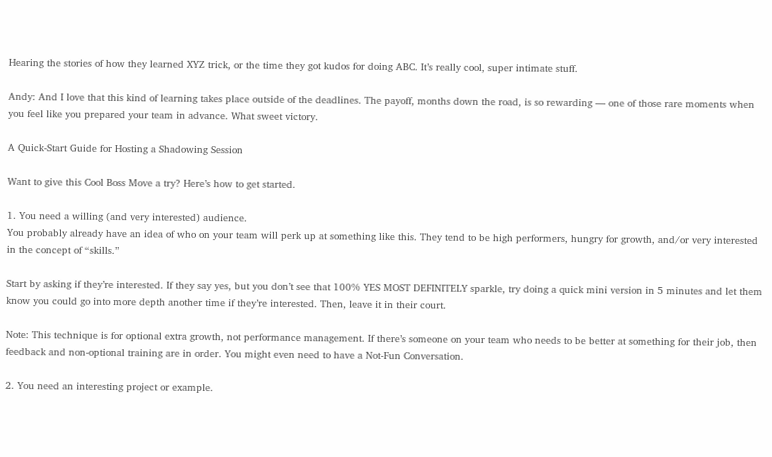Hearing the stories of how they learned XYZ trick, or the time they got kudos for doing ABC. It’s really cool, super intimate stuff.

Andy: And I love that this kind of learning takes place outside of the deadlines. The payoff, months down the road, is so rewarding — one of those rare moments when you feel like you prepared your team in advance. What sweet victory.

A Quick-Start Guide for Hosting a Shadowing Session

Want to give this Cool Boss Move a try? Here’s how to get started.

1. You need a willing (and very interested) audience.
You probably already have an idea of who on your team will perk up at something like this. They tend to be high performers, hungry for growth, and/or very interested in the concept of “skills.”

Start by asking if they’re interested. If they say yes, but you don’t see that 100% YES MOST DEFINITELY sparkle, try doing a quick mini version in 5 minutes and let them know you could go into more depth another time if they’re interested. Then, leave it in their court.

Note: This technique is for optional extra growth, not performance management. If there’s someone on your team who needs to be better at something for their job, then feedback and non-optional training are in order. You might even need to have a Not-Fun Conversation.

2. You need an interesting project or example.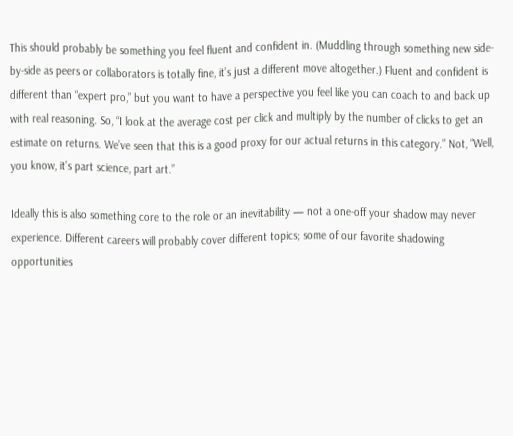This should probably be something you feel fluent and confident in. (Muddling through something new side-by-side as peers or collaborators is totally fine, it’s just a different move altogether.) Fluent and confident is different than “expert pro,” but you want to have a perspective you feel like you can coach to and back up with real reasoning. So, “I look at the average cost per click and multiply by the number of clicks to get an estimate on returns. We’ve seen that this is a good proxy for our actual returns in this category.” Not, “Well, you know, it’s part science, part art.”

Ideally this is also something core to the role or an inevitability — not a one-off your shadow may never experience. Different careers will probably cover different topics; some of our favorite shadowing opportunities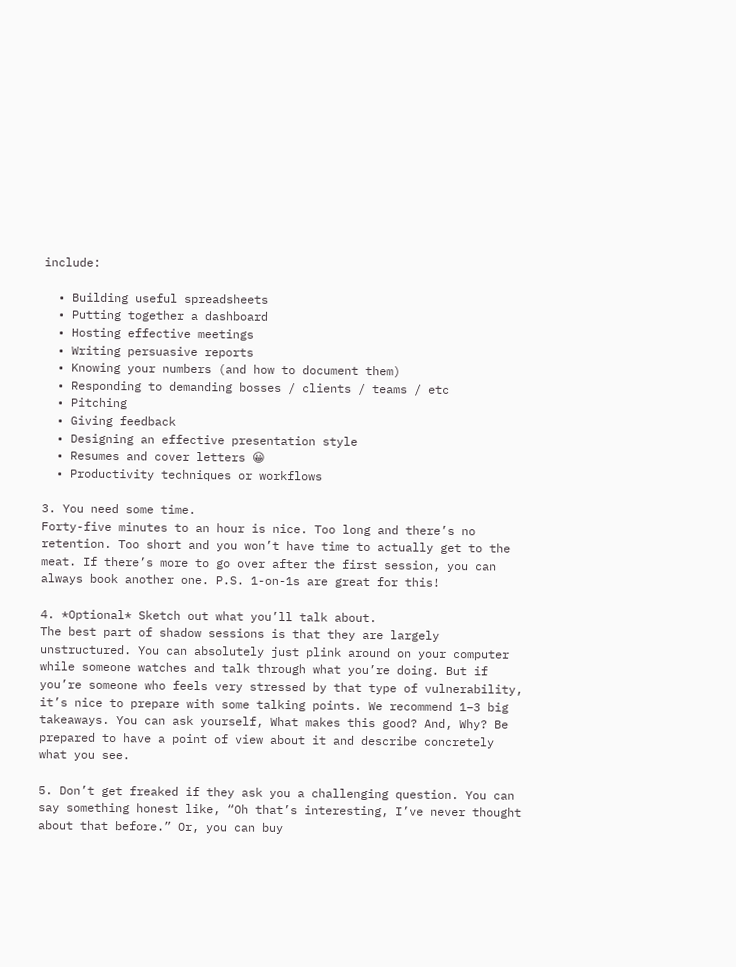include:

  • Building useful spreadsheets
  • Putting together a dashboard
  • Hosting effective meetings
  • Writing persuasive reports
  • Knowing your numbers (and how to document them)
  • Responding to demanding bosses / clients / teams / etc
  • Pitching
  • Giving feedback
  • Designing an effective presentation style
  • Resumes and cover letters 😀
  • Productivity techniques or workflows

3. You need some time.
Forty-five minutes to an hour is nice. Too long and there’s no retention. Too short and you won’t have time to actually get to the meat. If there’s more to go over after the first session, you can always book another one. P.S. 1-on-1s are great for this!

4. *Optional* Sketch out what you’ll talk about.
The best part of shadow sessions is that they are largely unstructured. You can absolutely just plink around on your computer while someone watches and talk through what you’re doing. But if you’re someone who feels very stressed by that type of vulnerability, it’s nice to prepare with some talking points. We recommend 1–3 big takeaways. You can ask yourself, What makes this good? And, Why? Be prepared to have a point of view about it and describe concretely what you see.

5. Don’t get freaked if they ask you a challenging question. You can say something honest like, “Oh that’s interesting, I’ve never thought about that before.” Or, you can buy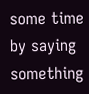some time by saying something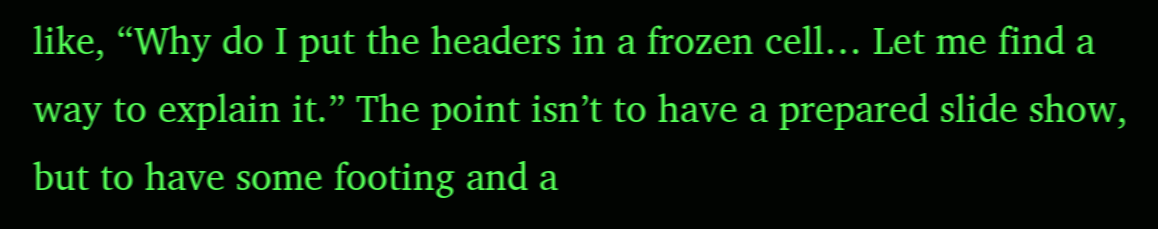like, “Why do I put the headers in a frozen cell… Let me find a way to explain it.” The point isn’t to have a prepared slide show, but to have some footing and a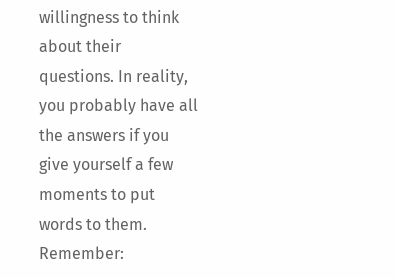willingness to think about their questions. In reality, you probably have all the answers if you give yourself a few moments to put words to them. Remember: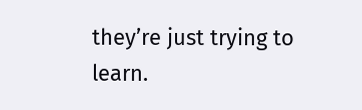they’re just trying to learn.